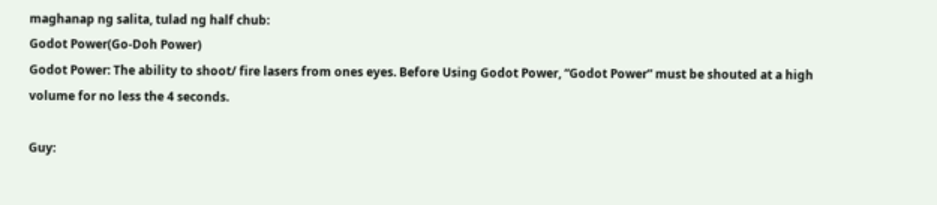maghanap ng salita, tulad ng half chub:
Godot Power(Go-Doh Power)
Godot Power: The ability to shoot/ fire lasers from ones eyes. Before Using Godot Power, “Godot Power” must be shouted at a high volume for no less the 4 seconds.

Guy: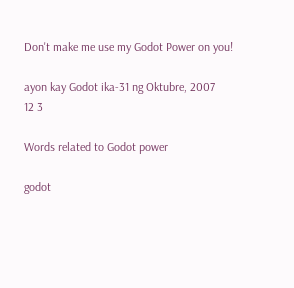Don't make me use my Godot Power on you!

ayon kay Godot ika-31 ng Oktubre, 2007
12 3

Words related to Godot power

godot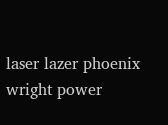laser lazer phoenix wright power